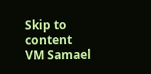Skip to content
VM Samael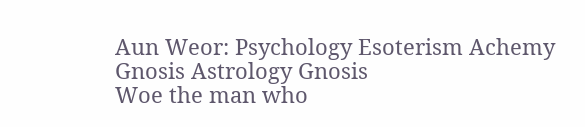Aun Weor: Psychology Esoterism Achemy Gnosis Astrology Gnosis
Woe the man who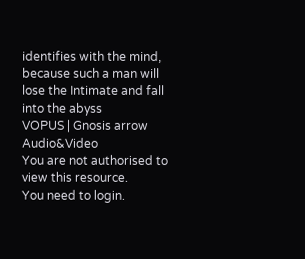identifies with the mind, because such a man will lose the Intimate and fall into the abyss
VOPUS | Gnosis arrow Audio&Video
You are not authorised to view this resource.
You need to login.